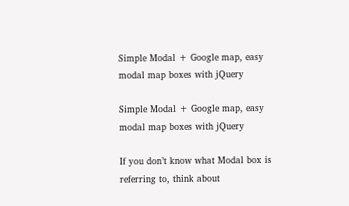Simple Modal + Google map, easy modal map boxes with jQuery

Simple Modal + Google map, easy modal map boxes with jQuery

If you don’t know what Modal box is referring to, think about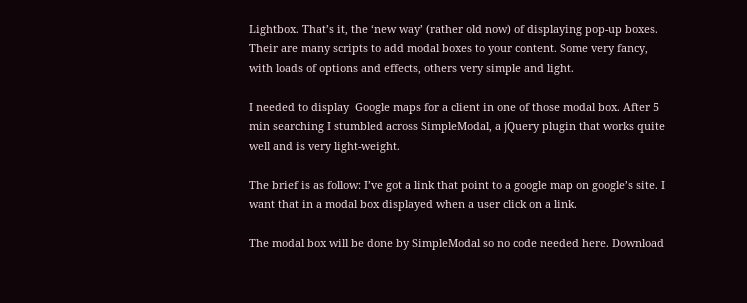Lightbox. That’s it, the ‘new way’ (rather old now) of displaying pop-up boxes. Their are many scripts to add modal boxes to your content. Some very fancy, with loads of options and effects, others very simple and light.

I needed to display  Google maps for a client in one of those modal box. After 5 min searching I stumbled across SimpleModal, a jQuery plugin that works quite well and is very light-weight.

The brief is as follow: I’ve got a link that point to a google map on google’s site. I want that in a modal box displayed when a user click on a link.

The modal box will be done by SimpleModal so no code needed here. Download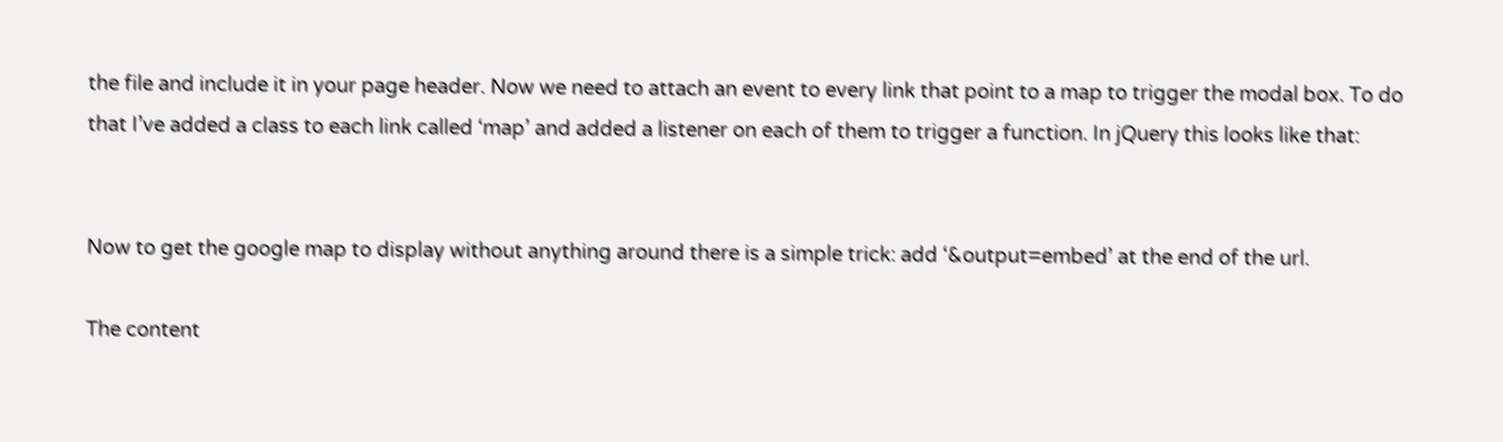the file and include it in your page header. Now we need to attach an event to every link that point to a map to trigger the modal box. To do that I’ve added a class to each link called ‘map’ and added a listener on each of them to trigger a function. In jQuery this looks like that:


Now to get the google map to display without anything around there is a simple trick: add ‘&output=embed’ at the end of the url.

The content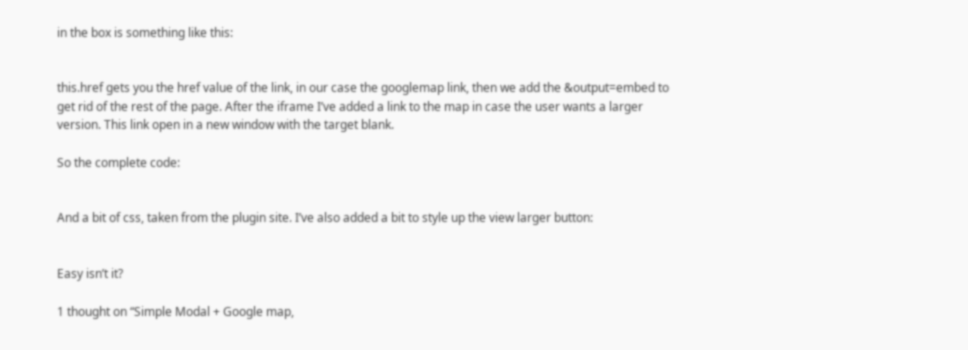in the box is something like this:


this.href gets you the href value of the link, in our case the googlemap link, then we add the &output=embed to get rid of the rest of the page. After the iframe I’ve added a link to the map in case the user wants a larger version. This link open in a new window with the target blank.

So the complete code:


And a bit of css, taken from the plugin site. I’ve also added a bit to style up the view larger button:


Easy isn’t it?

1 thought on “Simple Modal + Google map,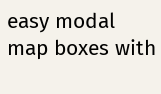easy modal map boxes with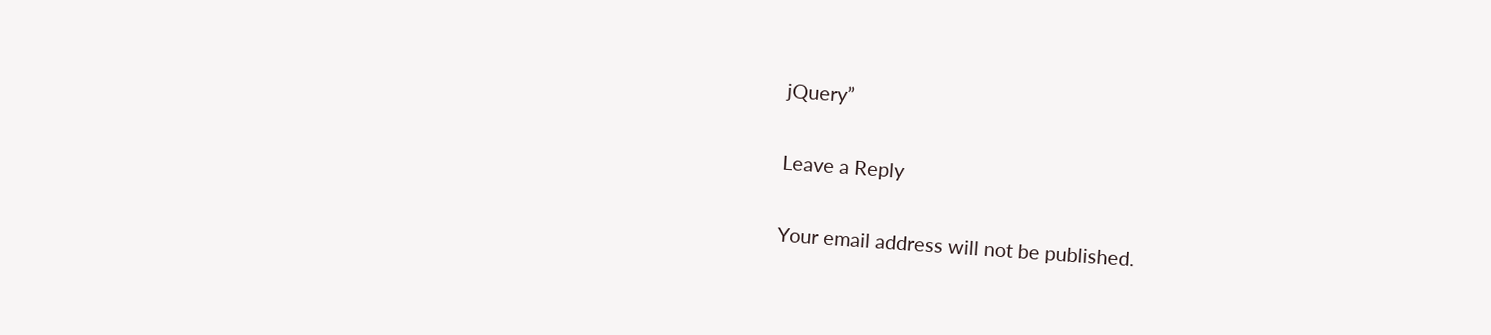jQuery”

Leave a Reply

Your email address will not be published.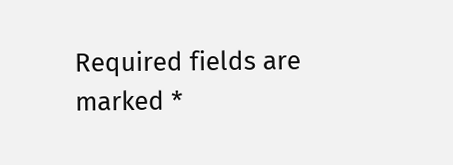Required fields are marked *